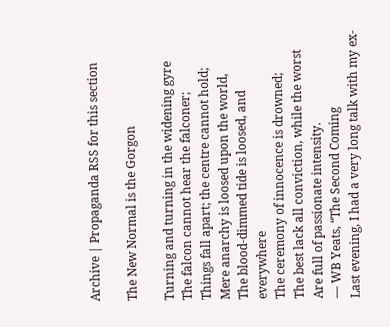Archive | Propaganda RSS for this section

The New Normal is the Gorgon

Turning and turning in the widening gyre
The falcon cannot hear the falconer;
Things fall apart; the centre cannot hold;
Mere anarchy is loosed upon the world,
The blood-dimmed tide is loosed, and everywhere
The ceremony of innocence is drowned;
The best lack all conviction, while the worst
Are full of passionate intensity.
— WB Yeats, “The Second Coming
Last evening, I had a very long talk with my ex-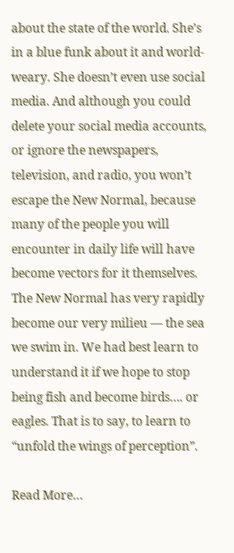about the state of the world. She’s in a blue funk about it and world-weary. She doesn’t even use social media. And although you could delete your social media accounts, or ignore the newspapers, television, and radio, you won’t escape the New Normal, because many of the people you will encounter in daily life will have become vectors for it themselves. The New Normal has very rapidly become our very milieu — the sea we swim in. We had best learn to understand it if we hope to stop being fish and become birds…. or eagles. That is to say, to learn to “unfold the wings of perception”.

Read More…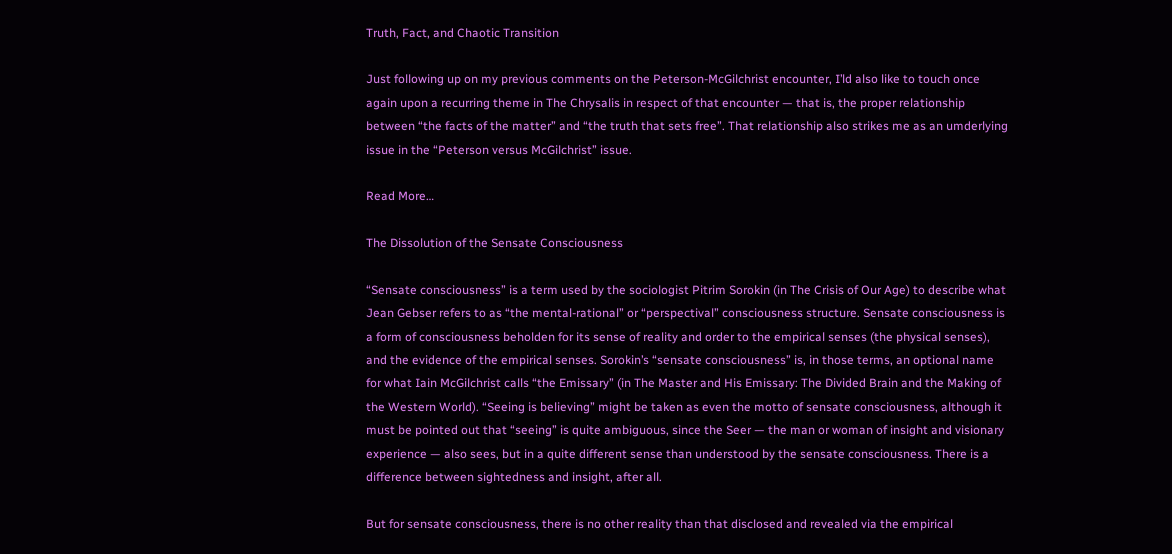Truth, Fact, and Chaotic Transition

Just following up on my previous comments on the Peterson-McGilchrist encounter, I’ld also like to touch once again upon a recurring theme in The Chrysalis in respect of that encounter — that is, the proper relationship between “the facts of the matter” and “the truth that sets free”. That relationship also strikes me as an umderlying issue in the “Peterson versus McGilchrist” issue.

Read More…

The Dissolution of the Sensate Consciousness

“Sensate consciousness” is a term used by the sociologist Pitrim Sorokin (in The Crisis of Our Age) to describe what Jean Gebser refers to as “the mental-rational” or “perspectival” consciousness structure. Sensate consciousness is a form of consciousness beholden for its sense of reality and order to the empirical senses (the physical senses), and the evidence of the empirical senses. Sorokin’s “sensate consciousness” is, in those terms, an optional name for what Iain McGilchrist calls “the Emissary” (in The Master and His Emissary: The Divided Brain and the Making of the Western World). “Seeing is believing” might be taken as even the motto of sensate consciousness, although it must be pointed out that “seeing” is quite ambiguous, since the Seer — the man or woman of insight and visionary experience — also sees, but in a quite different sense than understood by the sensate consciousness. There is a difference between sightedness and insight, after all.

But for sensate consciousness, there is no other reality than that disclosed and revealed via the empirical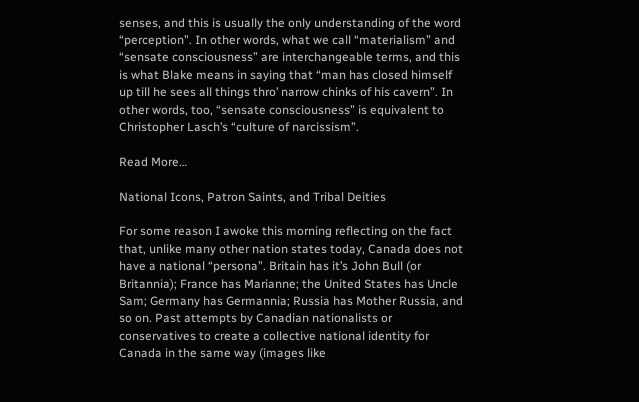senses, and this is usually the only understanding of the word “perception”. In other words, what we call “materialism” and “sensate consciousness” are interchangeable terms, and this is what Blake means in saying that “man has closed himself up till he sees all things thro’ narrow chinks of his cavern”. In other words, too, “sensate consciousness” is equivalent to Christopher Lasch’s “culture of narcissism”.

Read More…

National Icons, Patron Saints, and Tribal Deities

For some reason I awoke this morning reflecting on the fact that, unlike many other nation states today, Canada does not have a national “persona”. Britain has it’s John Bull (or Britannia); France has Marianne; the United States has Uncle Sam; Germany has Germannia; Russia has Mother Russia, and so on. Past attempts by Canadian nationalists or conservatives to create a collective national identity for Canada in the same way (images like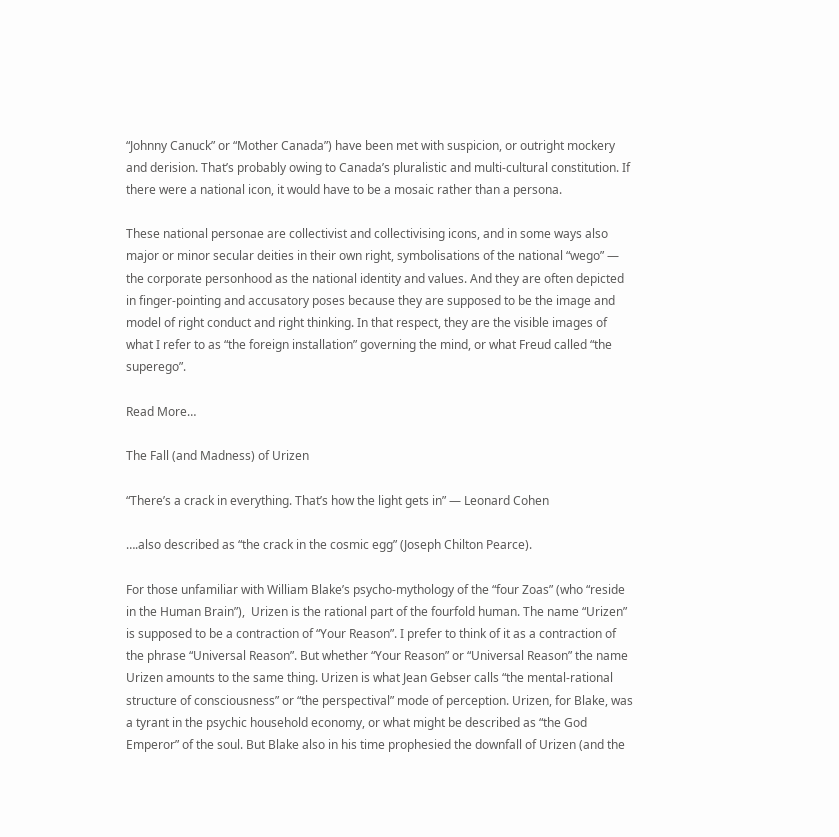“Johnny Canuck” or “Mother Canada”) have been met with suspicion, or outright mockery and derision. That’s probably owing to Canada’s pluralistic and multi-cultural constitution. If there were a national icon, it would have to be a mosaic rather than a persona.

These national personae are collectivist and collectivising icons, and in some ways also major or minor secular deities in their own right, symbolisations of the national “wego” — the corporate personhood as the national identity and values. And they are often depicted in finger-pointing and accusatory poses because they are supposed to be the image and model of right conduct and right thinking. In that respect, they are the visible images of what I refer to as “the foreign installation” governing the mind, or what Freud called “the superego”.

Read More…

The Fall (and Madness) of Urizen

“There’s a crack in everything. That’s how the light gets in” — Leonard Cohen

….also described as “the crack in the cosmic egg” (Joseph Chilton Pearce).

For those unfamiliar with William Blake’s psycho-mythology of the “four Zoas” (who “reside in the Human Brain”),  Urizen is the rational part of the fourfold human. The name “Urizen” is supposed to be a contraction of “Your Reason”. I prefer to think of it as a contraction of the phrase “Universal Reason”. But whether “Your Reason” or “Universal Reason” the name Urizen amounts to the same thing. Urizen is what Jean Gebser calls “the mental-rational structure of consciousness” or “the perspectival” mode of perception. Urizen, for Blake, was a tyrant in the psychic household economy, or what might be described as “the God Emperor” of the soul. But Blake also in his time prophesied the downfall of Urizen (and the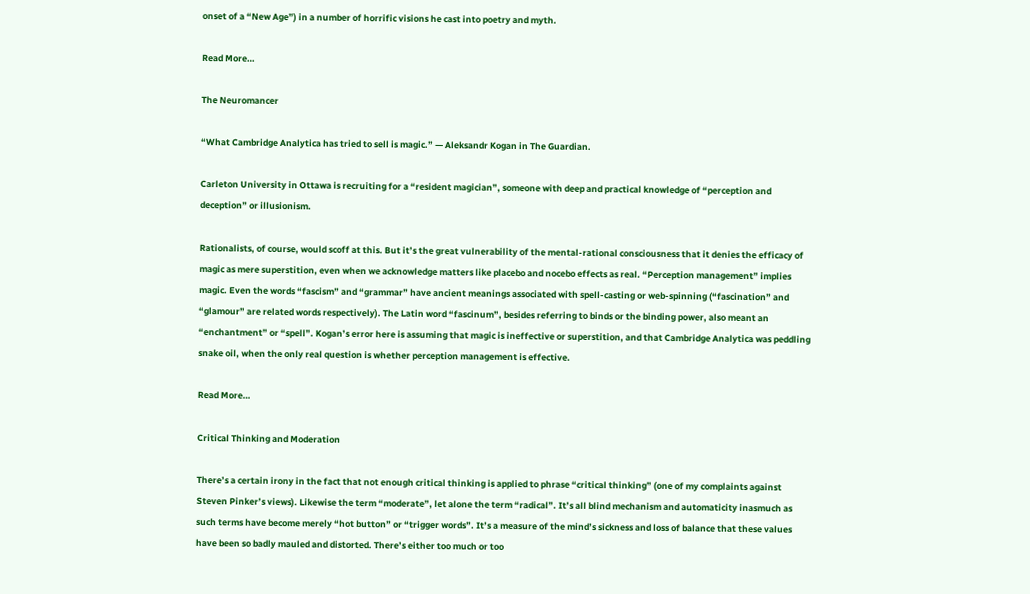onset of a “New Age”) in a number of horrific visions he cast into poetry and myth.

Read More…

The Neuromancer

“What Cambridge Analytica has tried to sell is magic.” — Aleksandr Kogan in The Guardian.

Carleton University in Ottawa is recruiting for a “resident magician”, someone with deep and practical knowledge of “perception and deception” or illusionism.

Rationalists, of course, would scoff at this. But it’s the great vulnerability of the mental-rational consciousness that it denies the efficacy of magic as mere superstition, even when we acknowledge matters like placebo and nocebo effects as real. “Perception management” implies magic. Even the words “fascism” and “grammar” have ancient meanings associated with spell-casting or web-spinning (“fascination” and “glamour” are related words respectively). The Latin word “fascinum”, besides referring to binds or the binding power, also meant an “enchantment” or “spell”. Kogan’s error here is assuming that magic is ineffective or superstition, and that Cambridge Analytica was peddling snake oil, when the only real question is whether perception management is effective.

Read More…

Critical Thinking and Moderation

There’s a certain irony in the fact that not enough critical thinking is applied to phrase “critical thinking” (one of my complaints against Steven Pinker’s views). Likewise the term “moderate”, let alone the term “radical”. It’s all blind mechanism and automaticity inasmuch as such terms have become merely “hot button” or “trigger words”. It’s a measure of the mind’s sickness and loss of balance that these values have been so badly mauled and distorted. There’s either too much or too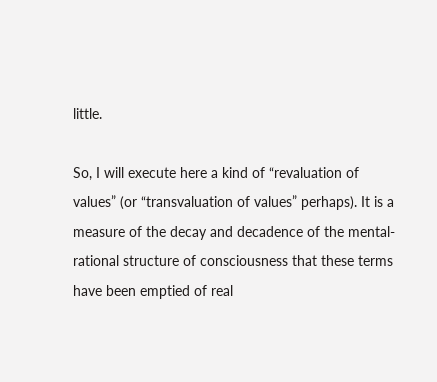little.

So, I will execute here a kind of “revaluation of values” (or “transvaluation of values” perhaps). It is a measure of the decay and decadence of the mental-rational structure of consciousness that these terms have been emptied of real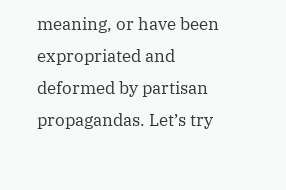meaning, or have been expropriated and deformed by partisan propagandas. Let’s try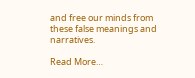and free our minds from these false meanings and narratives.

Read More…